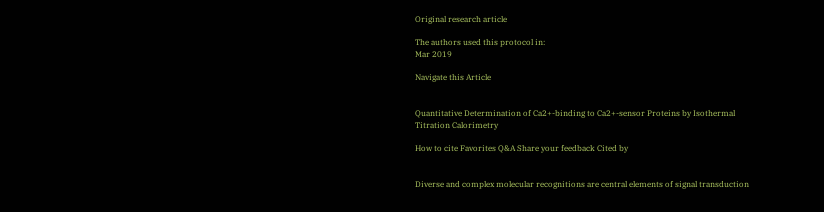Original research article

The authors used this protocol in:
Mar 2019

Navigate this Article


Quantitative Determination of Ca2+-binding to Ca2+-sensor Proteins by Isothermal Titration Calorimetry

How to cite Favorites Q&A Share your feedback Cited by


Diverse and complex molecular recognitions are central elements of signal transduction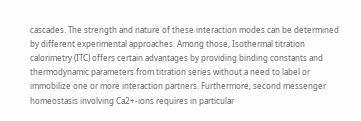cascades. The strength and nature of these interaction modes can be determined by different experimental approaches. Among those, Isothermal titration calorimetry (ITC) offers certain advantages by providing binding constants and thermodynamic parameters from titration series without a need to label or immobilize one or more interaction partners. Furthermore, second messenger homeostasis involving Ca2+-ions requires in particular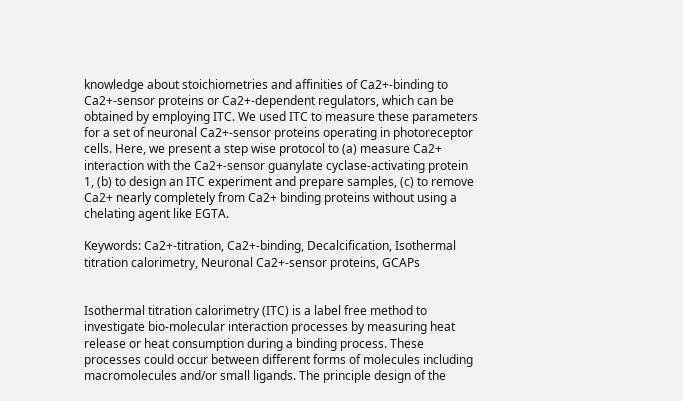knowledge about stoichiometries and affinities of Ca2+-binding to Ca2+-sensor proteins or Ca2+-dependent regulators, which can be obtained by employing ITC. We used ITC to measure these parameters for a set of neuronal Ca2+-sensor proteins operating in photoreceptor cells. Here, we present a step wise protocol to (a) measure Ca2+ interaction with the Ca2+-sensor guanylate cyclase-activating protein 1, (b) to design an ITC experiment and prepare samples, (c) to remove Ca2+ nearly completely from Ca2+ binding proteins without using a chelating agent like EGTA.

Keywords: Ca2+-titration, Ca2+-binding, Decalcification, Isothermal titration calorimetry, Neuronal Ca2+-sensor proteins, GCAPs


Isothermal titration calorimetry (ITC) is a label free method to investigate bio-molecular interaction processes by measuring heat release or heat consumption during a binding process. These processes could occur between different forms of molecules including macromolecules and/or small ligands. The principle design of the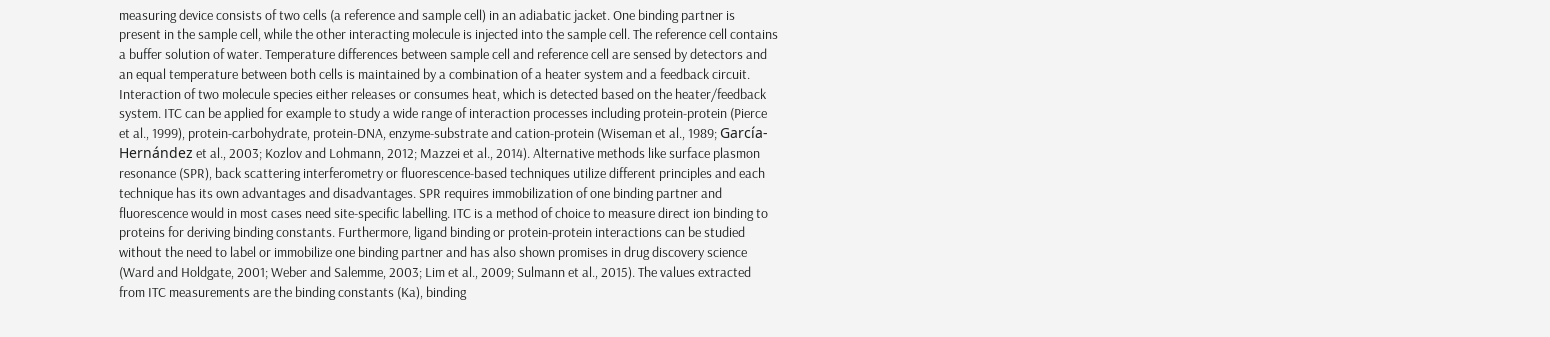measuring device consists of two cells (a reference and sample cell) in an adiabatic jacket. One binding partner is present in the sample cell, while the other interacting molecule is injected into the sample cell. The reference cell contains a buffer solution of water. Temperature differences between sample cell and reference cell are sensed by detectors and an equal temperature between both cells is maintained by a combination of a heater system and a feedback circuit. Interaction of two molecule species either releases or consumes heat, which is detected based on the heater/feedback system. ITC can be applied for example to study a wide range of interaction processes including protein-protein (Pierce et al., 1999), protein-carbohydrate, protein-DNA, enzyme-substrate and cation-protein (Wiseman et al., 1989; García-Hernández et al., 2003; Kozlov and Lohmann, 2012; Mazzei et al., 2014). Alternative methods like surface plasmon resonance (SPR), back scattering interferometry or fluorescence-based techniques utilize different principles and each technique has its own advantages and disadvantages. SPR requires immobilization of one binding partner and fluorescence would in most cases need site-specific labelling. ITC is a method of choice to measure direct ion binding to proteins for deriving binding constants. Furthermore, ligand binding or protein-protein interactions can be studied without the need to label or immobilize one binding partner and has also shown promises in drug discovery science (Ward and Holdgate, 2001; Weber and Salemme, 2003; Lim et al., 2009; Sulmann et al., 2015). The values extracted from ITC measurements are the binding constants (Ka), binding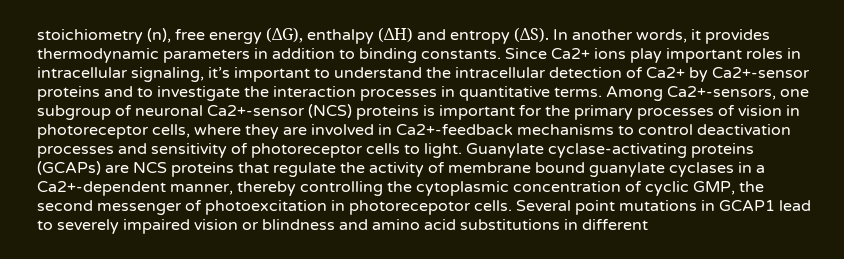stoichiometry (n), free energy (ΔG), enthalpy (ΔH) and entropy (ΔS). In another words, it provides thermodynamic parameters in addition to binding constants. Since Ca2+ ions play important roles in intracellular signaling, it’s important to understand the intracellular detection of Ca2+ by Ca2+-sensor proteins and to investigate the interaction processes in quantitative terms. Among Ca2+-sensors, one subgroup of neuronal Ca2+-sensor (NCS) proteins is important for the primary processes of vision in photoreceptor cells, where they are involved in Ca2+-feedback mechanisms to control deactivation processes and sensitivity of photoreceptor cells to light. Guanylate cyclase-activating proteins (GCAPs) are NCS proteins that regulate the activity of membrane bound guanylate cyclases in a Ca2+-dependent manner, thereby controlling the cytoplasmic concentration of cyclic GMP, the second messenger of photoexcitation in photorecepotor cells. Several point mutations in GCAP1 lead to severely impaired vision or blindness and amino acid substitutions in different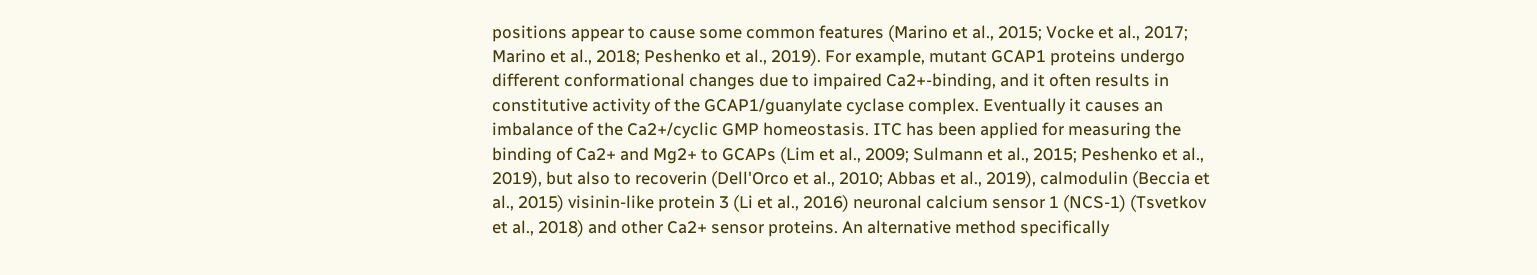positions appear to cause some common features (Marino et al., 2015; Vocke et al., 2017; Marino et al., 2018; Peshenko et al., 2019). For example, mutant GCAP1 proteins undergo different conformational changes due to impaired Ca2+-binding, and it often results in constitutive activity of the GCAP1/guanylate cyclase complex. Eventually it causes an imbalance of the Ca2+/cyclic GMP homeostasis. ITC has been applied for measuring the binding of Ca2+ and Mg2+ to GCAPs (Lim et al., 2009; Sulmann et al., 2015; Peshenko et al., 2019), but also to recoverin (Dell'Orco et al., 2010; Abbas et al., 2019), calmodulin (Beccia et al., 2015) visinin-like protein 3 (Li et al., 2016) neuronal calcium sensor 1 (NCS-1) (Tsvetkov et al., 2018) and other Ca2+ sensor proteins. An alternative method specifically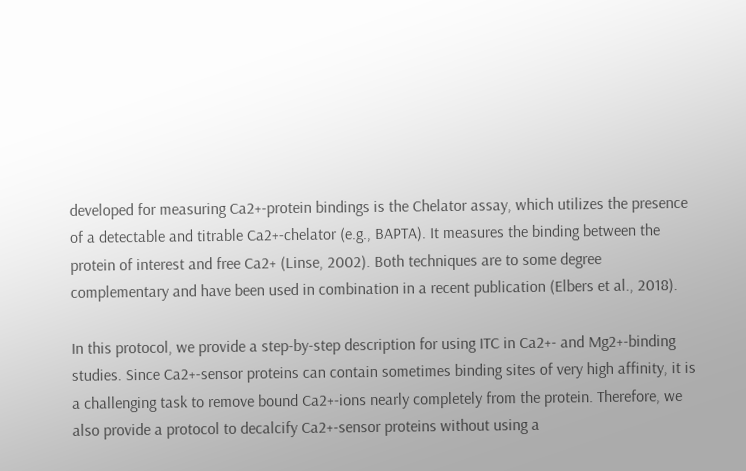developed for measuring Ca2+-protein bindings is the Chelator assay, which utilizes the presence of a detectable and titrable Ca2+-chelator (e.g., BAPTA). It measures the binding between the protein of interest and free Ca2+ (Linse, 2002). Both techniques are to some degree complementary and have been used in combination in a recent publication (Elbers et al., 2018).

In this protocol, we provide a step-by-step description for using ITC in Ca2+- and Mg2+-binding studies. Since Ca2+-sensor proteins can contain sometimes binding sites of very high affinity, it is a challenging task to remove bound Ca2+-ions nearly completely from the protein. Therefore, we also provide a protocol to decalcify Ca2+-sensor proteins without using a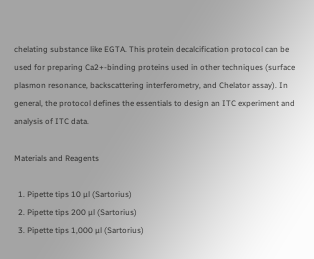chelating substance like EGTA. This protein decalcification protocol can be used for preparing Ca2+-binding proteins used in other techniques (surface plasmon resonance, backscattering interferometry, and Chelator assay). In general, the protocol defines the essentials to design an ITC experiment and analysis of ITC data.

Materials and Reagents

  1. Pipette tips 10 µl (Sartorius)
  2. Pipette tips 200 µl (Sartorius)
  3. Pipette tips 1,000 µl (Sartorius)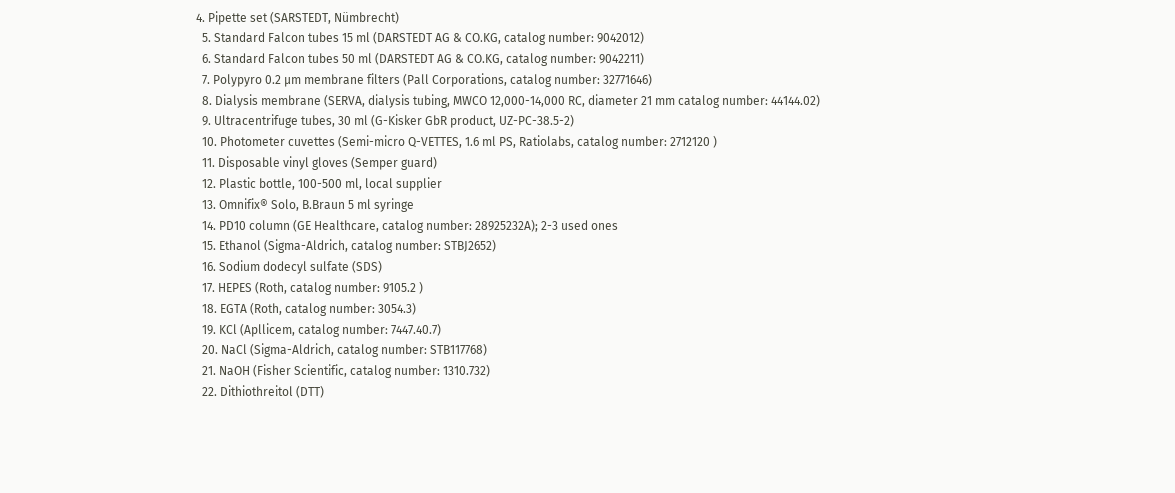4. Pipette set (SARSTEDT, Nümbrecht)
  5. Standard Falcon tubes 15 ml (DARSTEDT AG & CO.KG, catalog number: 9042012)
  6. Standard Falcon tubes 50 ml (DARSTEDT AG & CO.KG, catalog number: 9042211)
  7. Polypyro 0.2 µm membrane filters (Pall Corporations, catalog number: 32771646)
  8. Dialysis membrane (SERVA, dialysis tubing, MWCO 12,000-14,000 RC, diameter 21 mm catalog number: 44144.02)
  9. Ultracentrifuge tubes, 30 ml (G-Kisker GbR product, UZ-PC-38.5-2)
  10. Photometer cuvettes (Semi-micro Q-VETTES, 1.6 ml PS, Ratiolabs, catalog number: 2712120 )
  11. Disposable vinyl gloves (Semper guard)
  12. Plastic bottle, 100-500 ml, local supplier
  13. Omnifix® Solo, B.Braun 5 ml syringe
  14. PD10 column (GE Healthcare, catalog number: 28925232A); 2-3 used ones
  15. Ethanol (Sigma-Aldrich, catalog number: STBJ2652)
  16. Sodium dodecyl sulfate (SDS)
  17. HEPES (Roth, catalog number: 9105.2 )
  18. EGTA (Roth, catalog number: 3054.3)
  19. KCl (Apllicem, catalog number: 7447.40.7)
  20. NaCl (Sigma-Aldrich, catalog number: STB117768)
  21. NaOH (Fisher Scientific, catalog number: 1310.732)
  22. Dithiothreitol (DTT)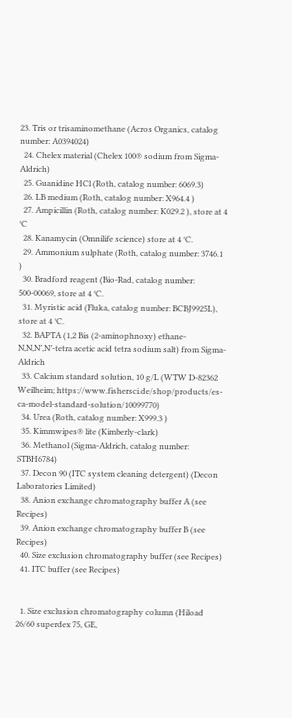23. Tris or trisaminomethane (Acros Organics, catalog number: A0394024)
  24. Chelex material (Chelex 100® sodium from Sigma-Aldrich)
  25. Guanidine HCl (Roth, catalog number: 6069.3)
  26. LB medium (Roth, catalog number: X964.4 )
  27. Ampicillin (Roth, catalog number: K029.2 ), store at 4 °C
  28. Kanamycin (Omnilife science) store at 4 °C.
  29. Ammonium sulphate (Roth, catalog number: 3746.1 )
  30. Bradford reagent (Bio-Rad, catalog number: 500-00069, store at 4 °C.
  31. Myristic acid (Fluka, catalog number: BCBJ9925L), store at 4 °C.
  32. BAPTA (1,2 Bis (2-aminophnoxy) ethane-N,N,N’,N’-tetra acetic acid tetra sodium salt) from Sigma-Aldrich
  33. Calcium standard solution, 10 g/L (WTW D-82362 Weilheim; https://www.fishersci.de/shop/products/es-ca-model-standard-solution/10099770)
  34. Urea (Roth, catalog number: X999.3 )
  35. Kimmwipes® lite (Kimberly-clark)
  36. Methanol (Sigma-Aldrich, catalog number: STBH6784)
  37. Decon 90 (ITC system cleaning detergent) (Decon Laboratories Limited)
  38. Anion exchange chromatography buffer A (see Recipes)
  39. Anion exchange chromatography buffer B (see Recipes)
  40. Size exclusion chromatography buffer (see Recipes)
  41. ITC buffer (see Recipes)


  1. Size exclusion chromatography column (Hiload 26/60 superdex 75, GE,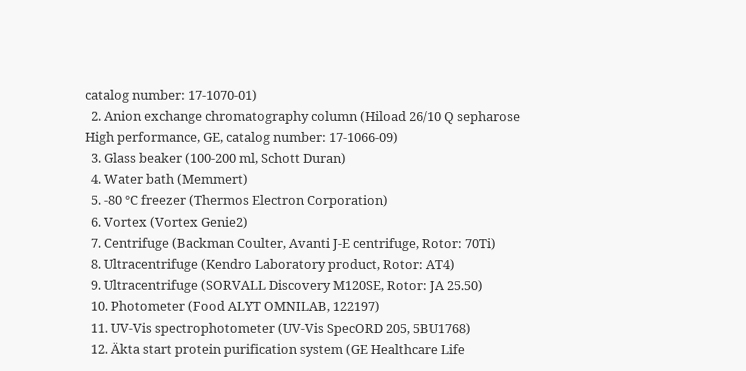catalog number: 17-1070-01)
  2. Anion exchange chromatography column (Hiload 26/10 Q sepharose High performance, GE, catalog number: 17-1066-09)
  3. Glass beaker (100-200 ml, Schott Duran)
  4. Water bath (Memmert)
  5. -80 °C freezer (Thermos Electron Corporation)
  6. Vortex (Vortex Genie2)
  7. Centrifuge (Backman Coulter, Avanti J-E centrifuge, Rotor: 70Ti)
  8. Ultracentrifuge (Kendro Laboratory product, Rotor: AT4)
  9. Ultracentrifuge (SORVALL Discovery M120SE, Rotor: JA 25.50)
  10. Photometer (Food ALYT OMNILAB, 122197)
  11. UV-Vis spectrophotometer (UV-Vis SpecORD 205, 5BU1768)
  12. Äkta start protein purification system (GE Healthcare Life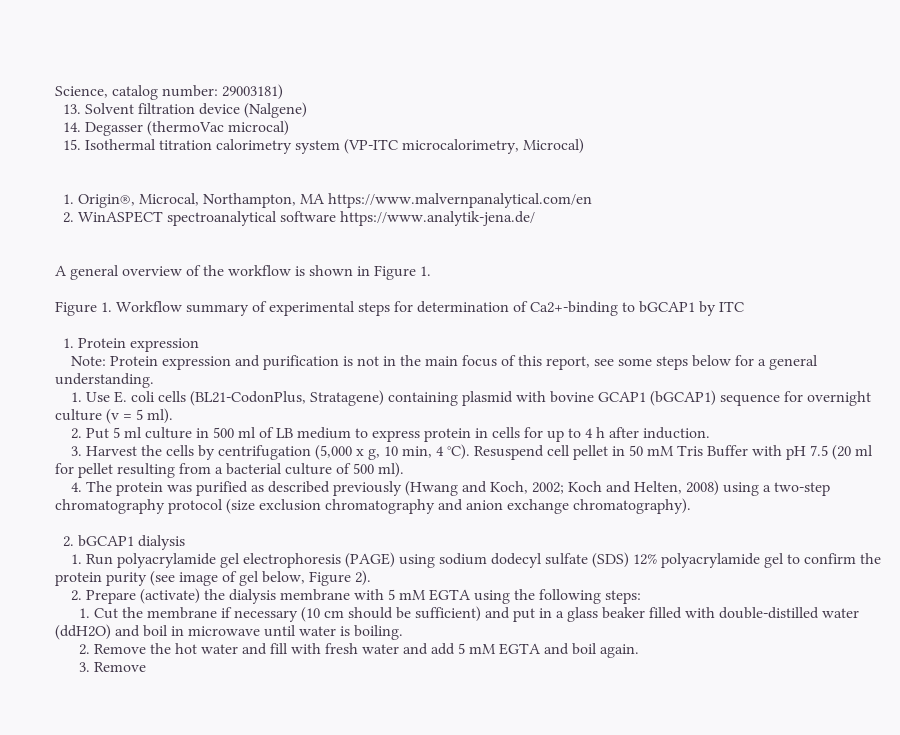Science, catalog number: 29003181)
  13. Solvent filtration device (Nalgene)
  14. Degasser (thermoVac microcal)
  15. Isothermal titration calorimetry system (VP-ITC microcalorimetry, Microcal)


  1. Origin®, Microcal, Northampton, MA https://www.malvernpanalytical.com/en
  2. WinASPECT spectroanalytical software https://www.analytik-jena.de/


A general overview of the workflow is shown in Figure 1.

Figure 1. Workflow summary of experimental steps for determination of Ca2+-binding to bGCAP1 by ITC

  1. Protein expression
    Note: Protein expression and purification is not in the main focus of this report, see some steps below for a general understanding.
    1. Use E. coli cells (BL21-CodonPlus, Stratagene) containing plasmid with bovine GCAP1 (bGCAP1) sequence for overnight culture (v = 5 ml).
    2. Put 5 ml culture in 500 ml of LB medium to express protein in cells for up to 4 h after induction.
    3. Harvest the cells by centrifugation (5,000 x g, 10 min, 4 °C). Resuspend cell pellet in 50 mM Tris Buffer with pH 7.5 (20 ml for pellet resulting from a bacterial culture of 500 ml).
    4. The protein was purified as described previously (Hwang and Koch, 2002; Koch and Helten, 2008) using a two-step chromatography protocol (size exclusion chromatography and anion exchange chromatography).

  2. bGCAP1 dialysis
    1. Run polyacrylamide gel electrophoresis (PAGE) using sodium dodecyl sulfate (SDS) 12% polyacrylamide gel to confirm the protein purity (see image of gel below, Figure 2).
    2. Prepare (activate) the dialysis membrane with 5 mM EGTA using the following steps:
      1. Cut the membrane if necessary (10 cm should be sufficient) and put in a glass beaker filled with double-distilled water (ddH2O) and boil in microwave until water is boiling.
      2. Remove the hot water and fill with fresh water and add 5 mM EGTA and boil again.
      3. Remove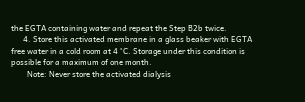the EGTA containing water and repeat the Step B2b twice.
      4. Store this activated membrane in a glass beaker with EGTA free water in a cold room at 4 °C. Storage under this condition is possible for a maximum of one month.
        Note: Never store the activated dialysis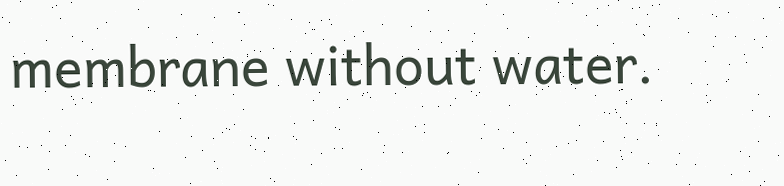membrane without water.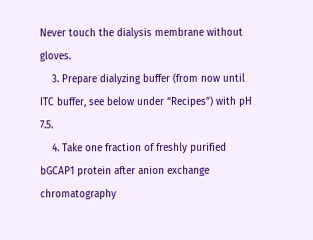Never touch the dialysis membrane without gloves.
    3. Prepare dialyzing buffer (from now until ITC buffer, see below under “Recipes”) with pH 7.5.
    4. Take one fraction of freshly purified bGCAP1 protein after anion exchange chromatography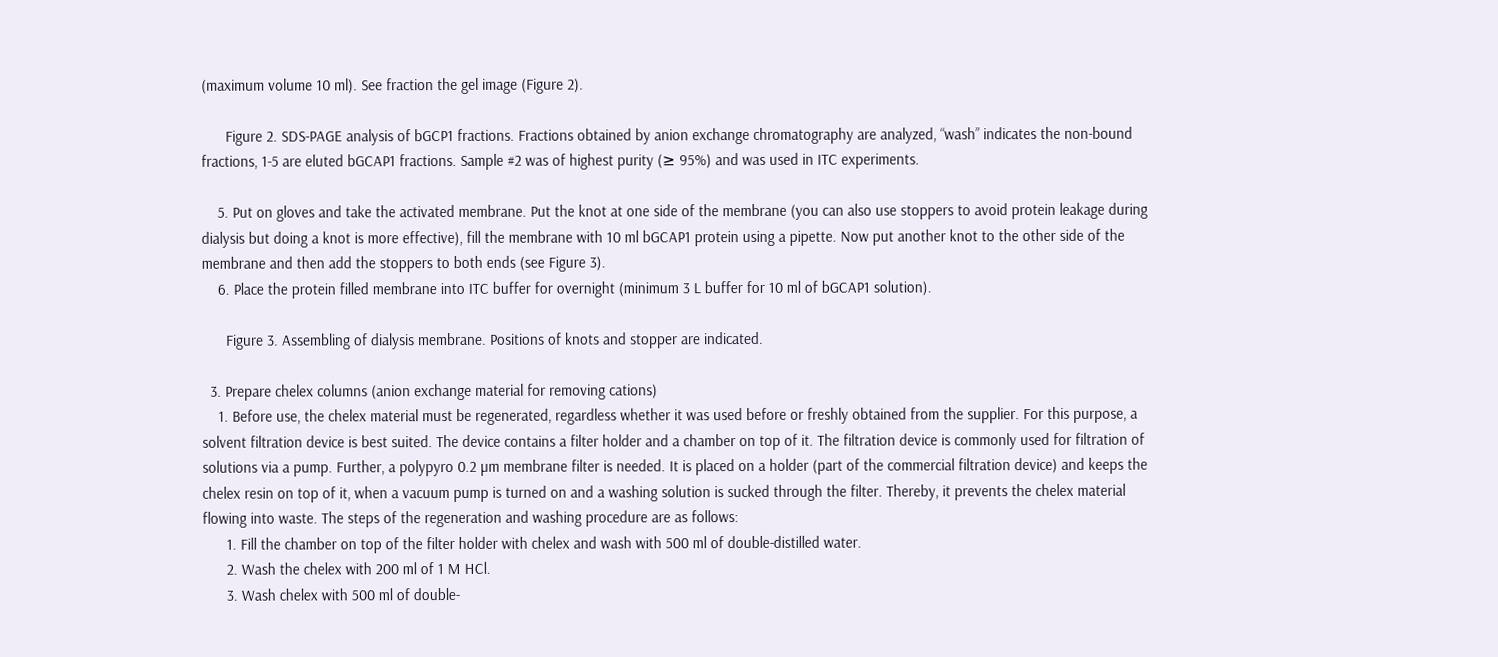(maximum volume 10 ml). See fraction the gel image (Figure 2).

      Figure 2. SDS-PAGE analysis of bGCP1 fractions. Fractions obtained by anion exchange chromatography are analyzed, “wash” indicates the non-bound fractions, 1-5 are eluted bGCAP1 fractions. Sample #2 was of highest purity (≥ 95%) and was used in ITC experiments.

    5. Put on gloves and take the activated membrane. Put the knot at one side of the membrane (you can also use stoppers to avoid protein leakage during dialysis but doing a knot is more effective), fill the membrane with 10 ml bGCAP1 protein using a pipette. Now put another knot to the other side of the membrane and then add the stoppers to both ends (see Figure 3).
    6. Place the protein filled membrane into ITC buffer for overnight (minimum 3 L buffer for 10 ml of bGCAP1 solution).

      Figure 3. Assembling of dialysis membrane. Positions of knots and stopper are indicated.

  3. Prepare chelex columns (anion exchange material for removing cations)
    1. Before use, the chelex material must be regenerated, regardless whether it was used before or freshly obtained from the supplier. For this purpose, a solvent filtration device is best suited. The device contains a filter holder and a chamber on top of it. The filtration device is commonly used for filtration of solutions via a pump. Further, a polypyro 0.2 µm membrane filter is needed. It is placed on a holder (part of the commercial filtration device) and keeps the chelex resin on top of it, when a vacuum pump is turned on and a washing solution is sucked through the filter. Thereby, it prevents the chelex material flowing into waste. The steps of the regeneration and washing procedure are as follows:
      1. Fill the chamber on top of the filter holder with chelex and wash with 500 ml of double-distilled water.
      2. Wash the chelex with 200 ml of 1 M HCl.
      3. Wash chelex with 500 ml of double-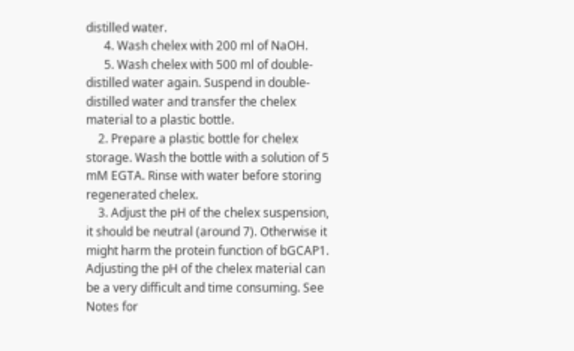distilled water.
      4. Wash chelex with 200 ml of NaOH.
      5. Wash chelex with 500 ml of double-distilled water again. Suspend in double-distilled water and transfer the chelex material to a plastic bottle.
    2. Prepare a plastic bottle for chelex storage. Wash the bottle with a solution of 5 mM EGTA. Rinse with water before storing regenerated chelex.
    3. Adjust the pH of the chelex suspension, it should be neutral (around 7). Otherwise it might harm the protein function of bGCAP1. Adjusting the pH of the chelex material can be a very difficult and time consuming. See Notes for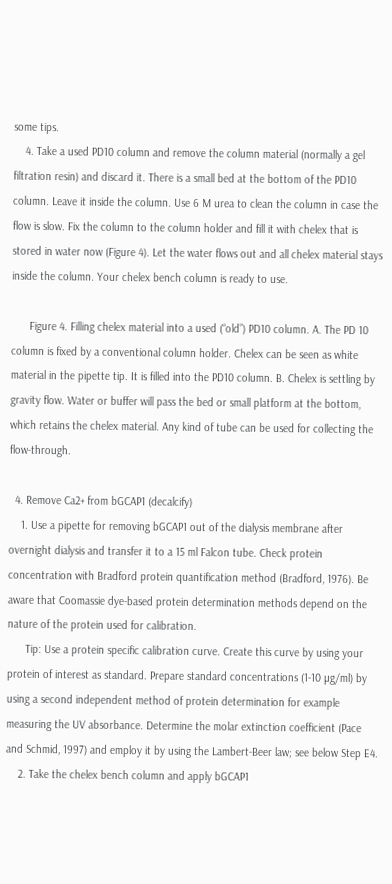some tips.
    4. Take a used PD10 column and remove the column material (normally a gel filtration resin) and discard it. There is a small bed at the bottom of the PD10 column. Leave it inside the column. Use 6 M urea to clean the column in case the flow is slow. Fix the column to the column holder and fill it with chelex that is stored in water now (Figure 4). Let the water flows out and all chelex material stays inside the column. Your chelex bench column is ready to use.

      Figure 4. Filling chelex material into a used (“old”) PD10 column. A. The PD 10 column is fixed by a conventional column holder. Chelex can be seen as white material in the pipette tip. It is filled into the PD10 column. B. Chelex is settling by gravity flow. Water or buffer will pass the bed or small platform at the bottom, which retains the chelex material. Any kind of tube can be used for collecting the flow-through.

  4. Remove Ca2+ from bGCAP1 (decalcify)
    1. Use a pipette for removing bGCAP1 out of the dialysis membrane after overnight dialysis and transfer it to a 15 ml Falcon tube. Check protein concentration with Bradford protein quantification method (Bradford, 1976). Be aware that Coomassie dye-based protein determination methods depend on the nature of the protein used for calibration.
      Tip: Use a protein specific calibration curve. Create this curve by using your protein of interest as standard. Prepare standard concentrations (1-10 µg/ml) by using a second independent method of protein determination for example measuring the UV absorbance. Determine the molar extinction coefficient (Pace and Schmid, 1997) and employ it by using the Lambert-Beer law; see below Step E4.
    2. Take the chelex bench column and apply bGCAP1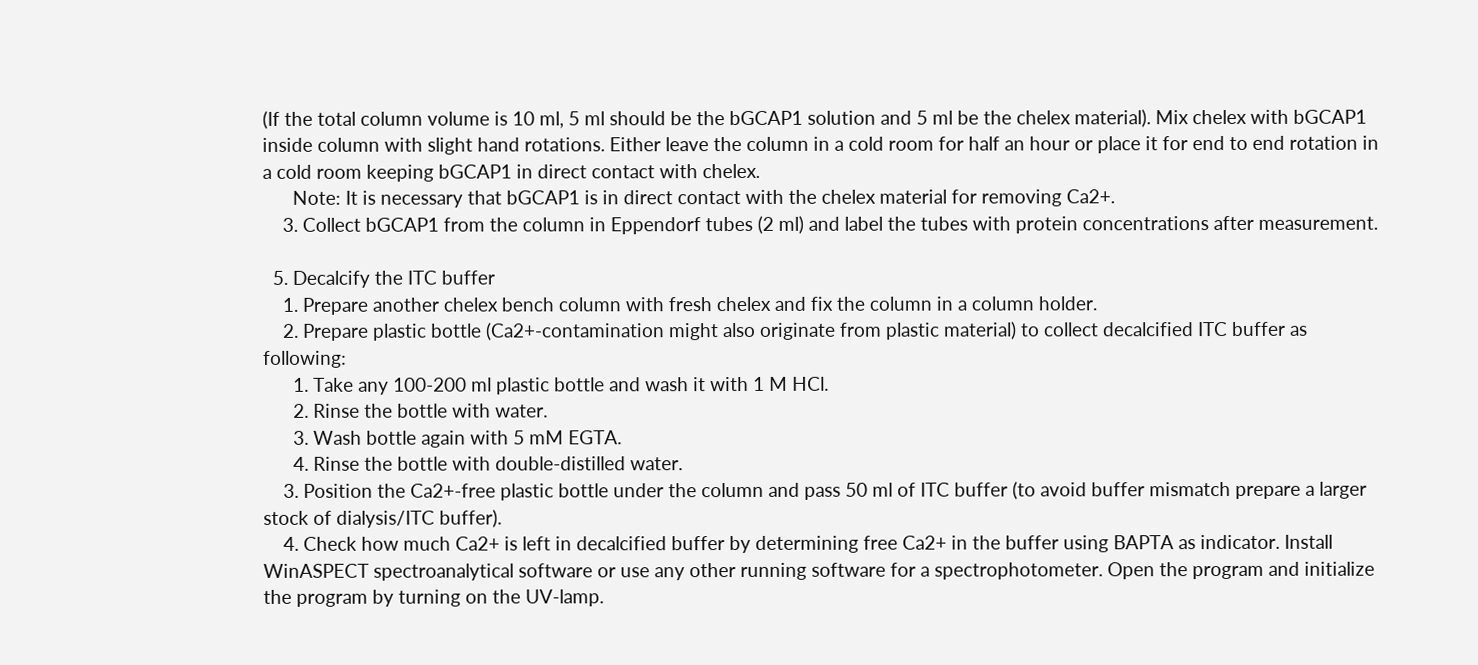(If the total column volume is 10 ml, 5 ml should be the bGCAP1 solution and 5 ml be the chelex material). Mix chelex with bGCAP1 inside column with slight hand rotations. Either leave the column in a cold room for half an hour or place it for end to end rotation in a cold room keeping bGCAP1 in direct contact with chelex.
      Note: It is necessary that bGCAP1 is in direct contact with the chelex material for removing Ca2+.
    3. Collect bGCAP1 from the column in Eppendorf tubes (2 ml) and label the tubes with protein concentrations after measurement.

  5. Decalcify the ITC buffer
    1. Prepare another chelex bench column with fresh chelex and fix the column in a column holder.
    2. Prepare plastic bottle (Ca2+-contamination might also originate from plastic material) to collect decalcified ITC buffer as following:
      1. Take any 100-200 ml plastic bottle and wash it with 1 M HCl.
      2. Rinse the bottle with water.
      3. Wash bottle again with 5 mM EGTA.
      4. Rinse the bottle with double-distilled water.
    3. Position the Ca2+-free plastic bottle under the column and pass 50 ml of ITC buffer (to avoid buffer mismatch prepare a larger stock of dialysis/ITC buffer).
    4. Check how much Ca2+ is left in decalcified buffer by determining free Ca2+ in the buffer using BAPTA as indicator. Install WinASPECT spectroanalytical software or use any other running software for a spectrophotometer. Open the program and initialize the program by turning on the UV-lamp.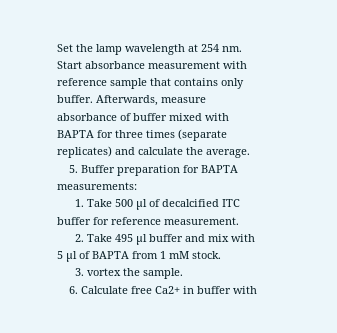Set the lamp wavelength at 254 nm. Start absorbance measurement with reference sample that contains only buffer. Afterwards, measure absorbance of buffer mixed with BAPTA for three times (separate replicates) and calculate the average.
    5. Buffer preparation for BAPTA measurements:
      1. Take 500 µl of decalcified ITC buffer for reference measurement.
      2. Take 495 µl buffer and mix with 5 µl of BAPTA from 1 mM stock.
      3. vortex the sample.
    6. Calculate free Ca2+ in buffer with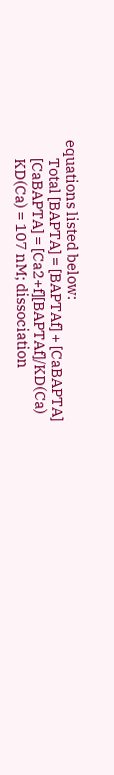equations listed below:
      Total [BAPTA] = [BAPTAf] + [CaBAPTA]
      [CaBAPTA] = [Ca2+f][BAPTAf]/KD(Ca)
      KD(Ca) = 107 nM; dissociation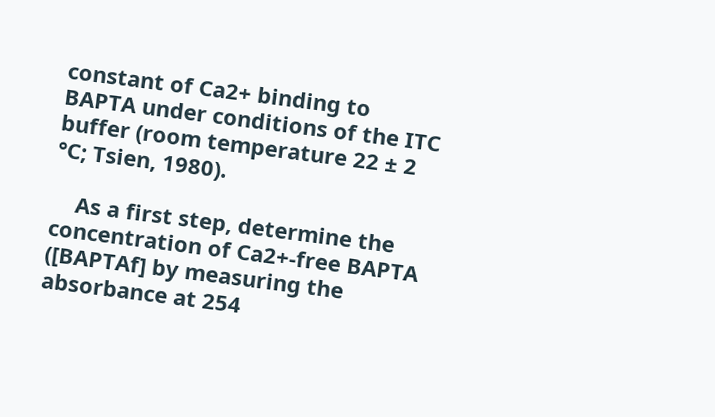constant of Ca2+ binding to BAPTA under conditions of the ITC buffer (room temperature 22 ± 2 °C; Tsien, 1980).

    As a first step, determine the concentration of Ca2+-free BAPTA ([BAPTAf] by measuring the absorbance at 254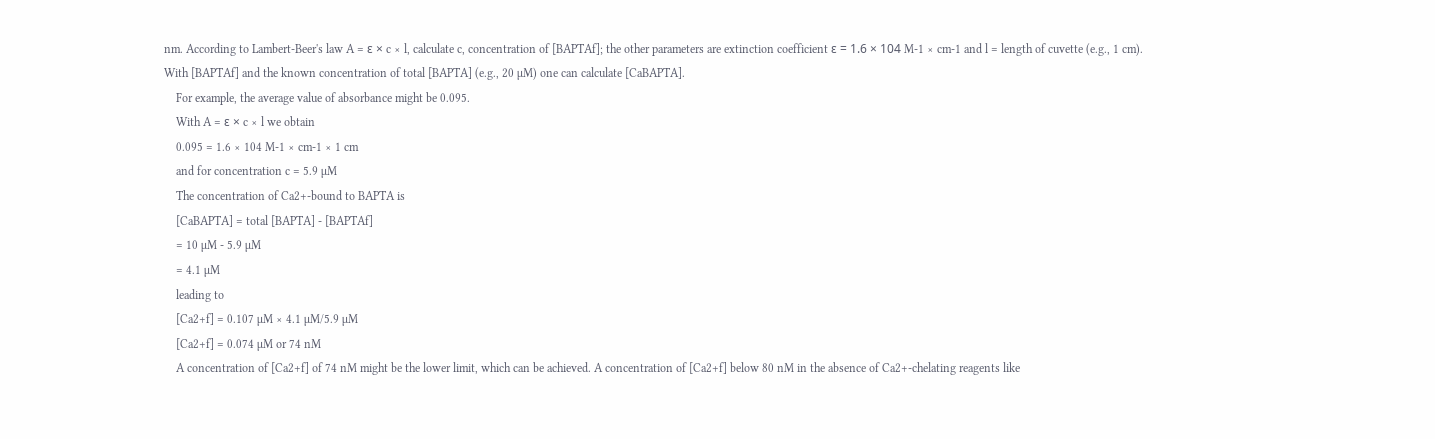nm. According to Lambert-Beer's law A = ε × c × l, calculate c, concentration of [BAPTAf]; the other parameters are extinction coefficient ε = 1.6 × 104 M-1 × cm-1 and l = length of cuvette (e.g., 1 cm). With [BAPTAf] and the known concentration of total [BAPTA] (e.g., 20 µM) one can calculate [CaBAPTA].
    For example, the average value of absorbance might be 0.095.
    With A = ε × c × l we obtain
    0.095 = 1.6 × 104 M-1 × cm-1 × 1 cm
    and for concentration c = 5.9 µM
    The concentration of Ca2+-bound to BAPTA is
    [CaBAPTA] = total [BAPTA] - [BAPTAf]
    = 10 µM - 5.9 µM
    = 4.1 µM
    leading to
    [Ca2+f] = 0.107 µM × 4.1 µM/5.9 µM
    [Ca2+f] = 0.074 µM or 74 nM
    A concentration of [Ca2+f] of 74 nM might be the lower limit, which can be achieved. A concentration of [Ca2+f] below 80 nM in the absence of Ca2+-chelating reagents like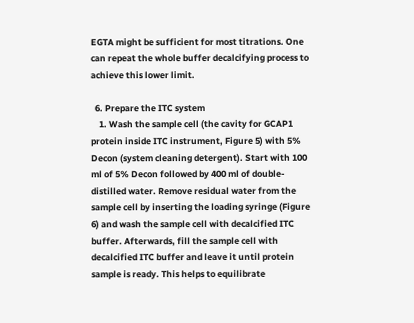EGTA might be sufficient for most titrations. One can repeat the whole buffer decalcifying process to achieve this lower limit.

  6. Prepare the ITC system
    1. Wash the sample cell (the cavity for GCAP1 protein inside ITC instrument, Figure 5) with 5% Decon (system cleaning detergent). Start with 100 ml of 5% Decon followed by 400 ml of double-distilled water. Remove residual water from the sample cell by inserting the loading syringe (Figure 6) and wash the sample cell with decalcified ITC buffer. Afterwards, fill the sample cell with decalcified ITC buffer and leave it until protein sample is ready. This helps to equilibrate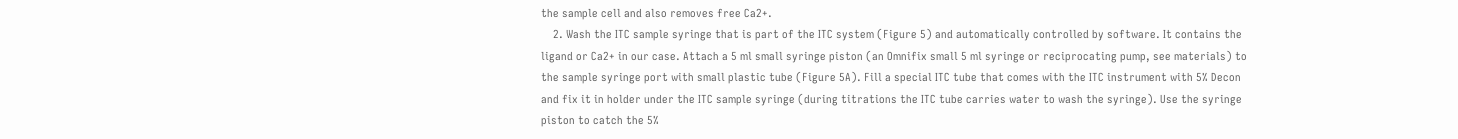the sample cell and also removes free Ca2+.
    2. Wash the ITC sample syringe that is part of the ITC system (Figure 5) and automatically controlled by software. It contains the ligand or Ca2+ in our case. Attach a 5 ml small syringe piston (an Omnifix small 5 ml syringe or reciprocating pump, see materials) to the sample syringe port with small plastic tube (Figure 5A). Fill a special ITC tube that comes with the ITC instrument with 5% Decon and fix it in holder under the ITC sample syringe (during titrations the ITC tube carries water to wash the syringe). Use the syringe piston to catch the 5%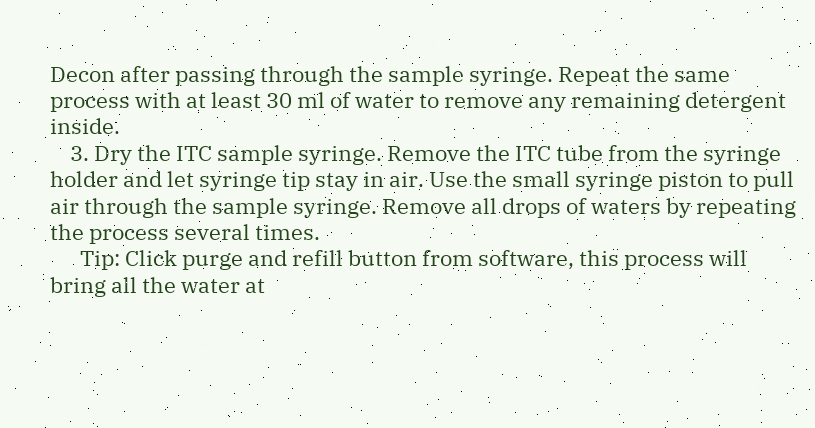Decon after passing through the sample syringe. Repeat the same process with at least 30 ml of water to remove any remaining detergent inside.
    3. Dry the ITC sample syringe. Remove the ITC tube from the syringe holder and let syringe tip stay in air. Use the small syringe piston to pull air through the sample syringe. Remove all drops of waters by repeating the process several times.
      Tip: Click purge and refill button from software, this process will bring all the water at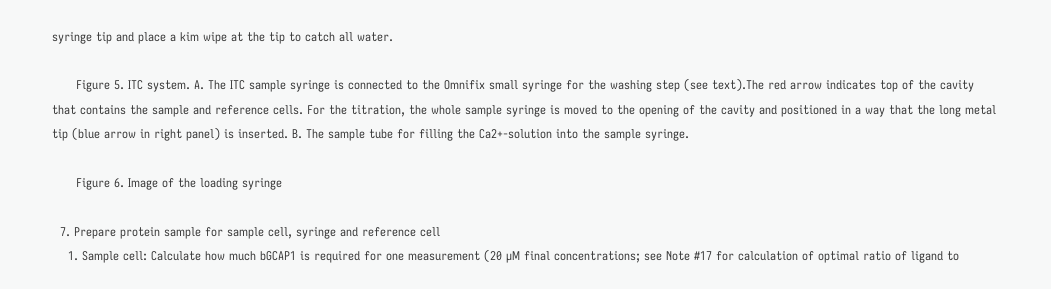syringe tip and place a kim wipe at the tip to catch all water.

      Figure 5. ITC system. A. The ITC sample syringe is connected to the Omnifix small syringe for the washing step (see text).The red arrow indicates top of the cavity that contains the sample and reference cells. For the titration, the whole sample syringe is moved to the opening of the cavity and positioned in a way that the long metal tip (blue arrow in right panel) is inserted. B. The sample tube for filling the Ca2+-solution into the sample syringe.

      Figure 6. Image of the loading syringe

  7. Prepare protein sample for sample cell, syringe and reference cell
    1. Sample cell: Calculate how much bGCAP1 is required for one measurement (20 µM final concentrations; see Note #17 for calculation of optimal ratio of ligand to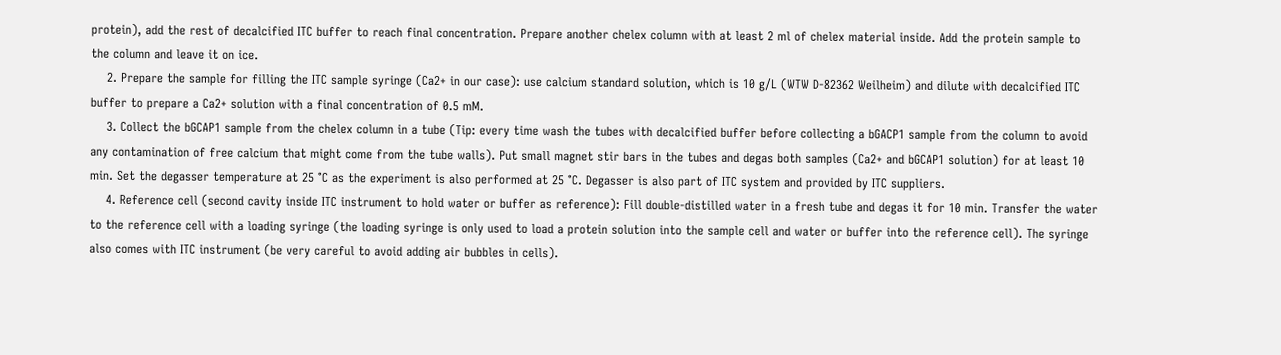protein), add the rest of decalcified ITC buffer to reach final concentration. Prepare another chelex column with at least 2 ml of chelex material inside. Add the protein sample to the column and leave it on ice.
    2. Prepare the sample for filling the ITC sample syringe (Ca2+ in our case): use calcium standard solution, which is 10 g/L (WTW D-82362 Weilheim) and dilute with decalcified ITC buffer to prepare a Ca2+ solution with a final concentration of 0.5 mM.
    3. Collect the bGCAP1 sample from the chelex column in a tube (Tip: every time wash the tubes with decalcified buffer before collecting a bGACP1 sample from the column to avoid any contamination of free calcium that might come from the tube walls). Put small magnet stir bars in the tubes and degas both samples (Ca2+ and bGCAP1 solution) for at least 10 min. Set the degasser temperature at 25 °C as the experiment is also performed at 25 °C. Degasser is also part of ITC system and provided by ITC suppliers.
    4. Reference cell (second cavity inside ITC instrument to hold water or buffer as reference): Fill double-distilled water in a fresh tube and degas it for 10 min. Transfer the water to the reference cell with a loading syringe (the loading syringe is only used to load a protein solution into the sample cell and water or buffer into the reference cell). The syringe also comes with ITC instrument (be very careful to avoid adding air bubbles in cells).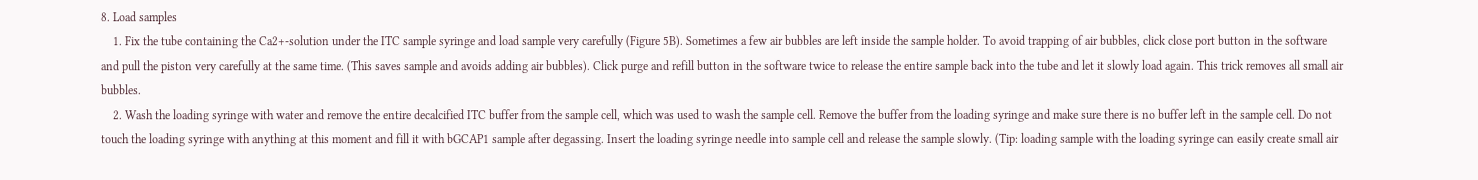8. Load samples
    1. Fix the tube containing the Ca2+-solution under the ITC sample syringe and load sample very carefully (Figure 5B). Sometimes a few air bubbles are left inside the sample holder. To avoid trapping of air bubbles, click close port button in the software and pull the piston very carefully at the same time. (This saves sample and avoids adding air bubbles). Click purge and refill button in the software twice to release the entire sample back into the tube and let it slowly load again. This trick removes all small air bubbles.
    2. Wash the loading syringe with water and remove the entire decalcified ITC buffer from the sample cell, which was used to wash the sample cell. Remove the buffer from the loading syringe and make sure there is no buffer left in the sample cell. Do not touch the loading syringe with anything at this moment and fill it with bGCAP1 sample after degassing. Insert the loading syringe needle into sample cell and release the sample slowly. (Tip: loading sample with the loading syringe can easily create small air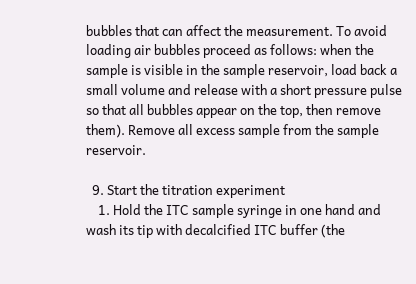bubbles that can affect the measurement. To avoid loading air bubbles proceed as follows: when the sample is visible in the sample reservoir, load back a small volume and release with a short pressure pulse so that all bubbles appear on the top, then remove them). Remove all excess sample from the sample reservoir.

  9. Start the titration experiment
    1. Hold the ITC sample syringe in one hand and wash its tip with decalcified ITC buffer (the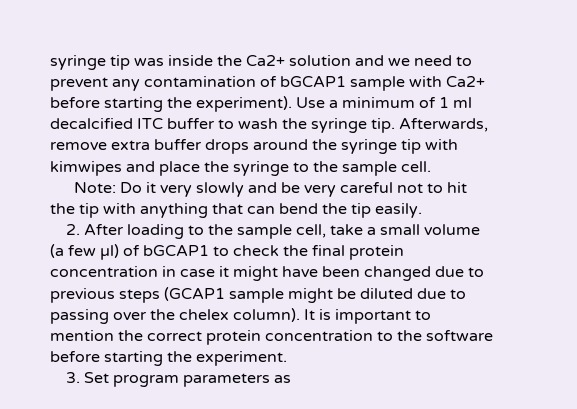syringe tip was inside the Ca2+ solution and we need to prevent any contamination of bGCAP1 sample with Ca2+ before starting the experiment). Use a minimum of 1 ml decalcified ITC buffer to wash the syringe tip. Afterwards, remove extra buffer drops around the syringe tip with kimwipes and place the syringe to the sample cell.
      Note: Do it very slowly and be very careful not to hit the tip with anything that can bend the tip easily.
    2. After loading to the sample cell, take a small volume (a few µl) of bGCAP1 to check the final protein concentration in case it might have been changed due to previous steps (GCAP1 sample might be diluted due to passing over the chelex column). It is important to mention the correct protein concentration to the software before starting the experiment.
    3. Set program parameters as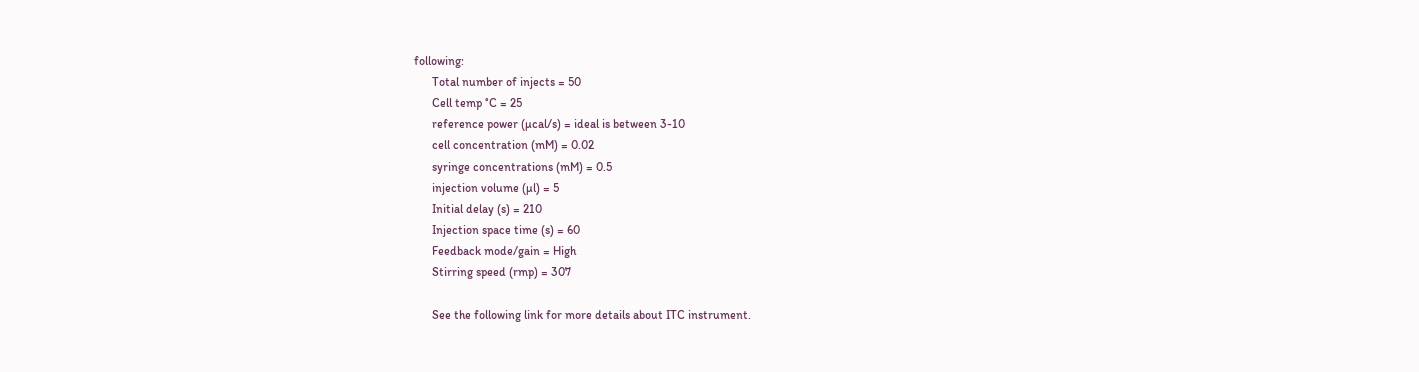following:
      Total number of injects = 50
      Cell temp °C = 25
      reference power (µcal/s) = ideal is between 3-10
      cell concentration (mM) = 0.02
      syringe concentrations (mM) = 0.5
      injection volume (µl) = 5
      Initial delay (s) = 210
      Injection space time (s) = 60
      Feedback mode/gain = High
      Stirring speed (rmp) = 307

      See the following link for more details about ITC instrument.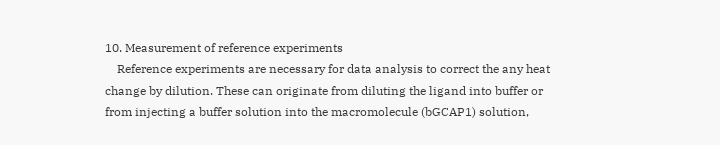10. Measurement of reference experiments
    Reference experiments are necessary for data analysis to correct the any heat change by dilution. These can originate from diluting the ligand into buffer or from injecting a buffer solution into the macromolecule (bGCAP1) solution,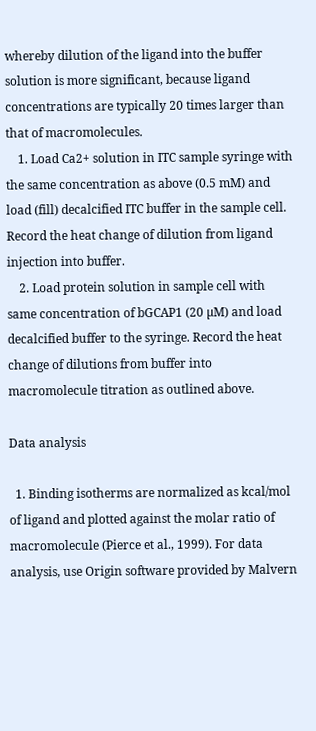whereby dilution of the ligand into the buffer solution is more significant, because ligand concentrations are typically 20 times larger than that of macromolecules.
    1. Load Ca2+ solution in ITC sample syringe with the same concentration as above (0.5 mM) and load (fill) decalcified ITC buffer in the sample cell. Record the heat change of dilution from ligand injection into buffer.
    2. Load protein solution in sample cell with same concentration of bGCAP1 (20 µM) and load decalcified buffer to the syringe. Record the heat change of dilutions from buffer into macromolecule titration as outlined above.

Data analysis

  1. Binding isotherms are normalized as kcal/mol of ligand and plotted against the molar ratio of macromolecule (Pierce et al., 1999). For data analysis, use Origin software provided by Malvern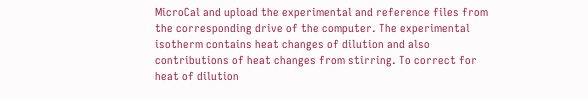MicroCal and upload the experimental and reference files from the corresponding drive of the computer. The experimental isotherm contains heat changes of dilution and also contributions of heat changes from stirring. To correct for heat of dilution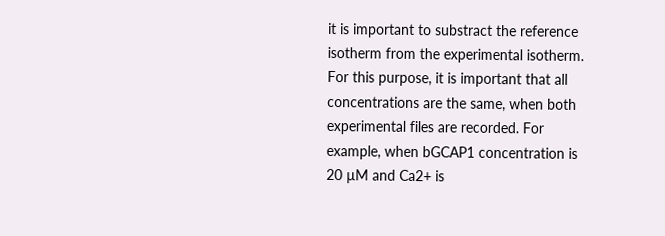it is important to substract the reference isotherm from the experimental isotherm. For this purpose, it is important that all concentrations are the same, when both experimental files are recorded. For example, when bGCAP1 concentration is 20 µM and Ca2+ is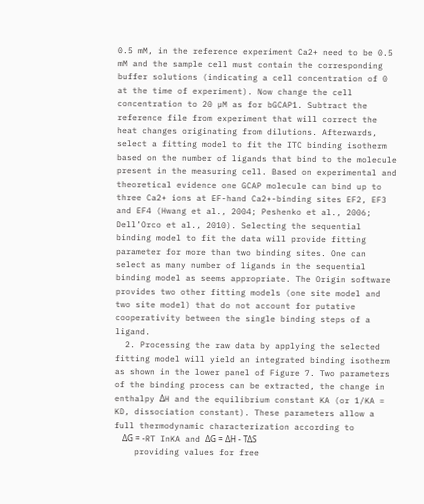0.5 mM, in the reference experiment Ca2+ need to be 0.5 mM and the sample cell must contain the corresponding buffer solutions (indicating a cell concentration of 0 at the time of experiment). Now change the cell concentration to 20 µM as for bGCAP1. Subtract the reference file from experiment that will correct the heat changes originating from dilutions. Afterwards, select a fitting model to fit the ITC binding isotherm based on the number of ligands that bind to the molecule present in the measuring cell. Based on experimental and theoretical evidence one GCAP molecule can bind up to three Ca2+ ions at EF-hand Ca2+-binding sites EF2, EF3 and EF4 (Hwang et al., 2004; Peshenko et al., 2006; Dell’Orco et al., 2010). Selecting the sequential binding model to fit the data will provide fitting parameter for more than two binding sites. One can select as many number of ligands in the sequential binding model as seems appropriate. The Origin software provides two other fitting models (one site model and two site model) that do not account for putative cooperativity between the single binding steps of a ligand.
  2. Processing the raw data by applying the selected fitting model will yield an integrated binding isotherm as shown in the lower panel of Figure 7. Two parameters of the binding process can be extracted, the change in enthalpy ΔH and the equilibrium constant KA (or 1/KA = KD, dissociation constant). These parameters allow a full thermodynamic characterization according to
    ΔG = -RT InKA and ΔG = ΔH - TΔS
    providing values for free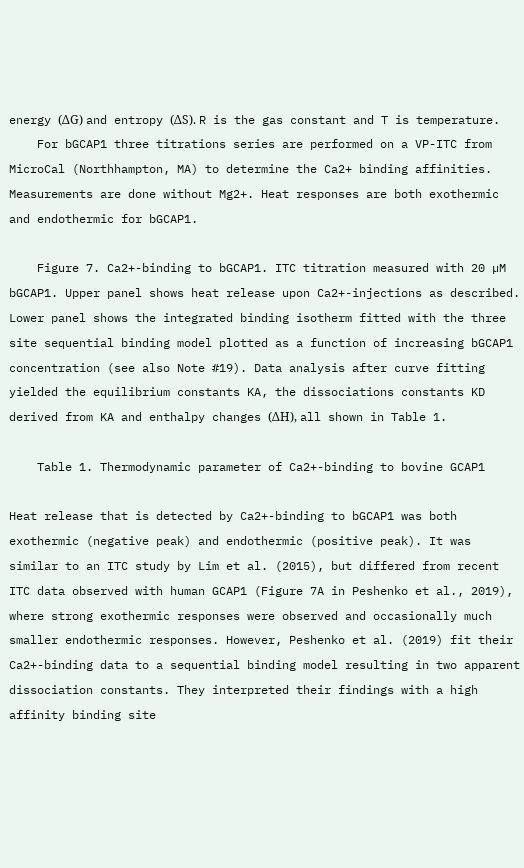energy (ΔG) and entropy (ΔS). R is the gas constant and T is temperature.
    For bGCAP1 three titrations series are performed on a VP-ITC from MicroCal (Northhampton, MA) to determine the Ca2+ binding affinities. Measurements are done without Mg2+. Heat responses are both exothermic and endothermic for bGCAP1.

    Figure 7. Ca2+-binding to bGCAP1. ITC titration measured with 20 µM bGCAP1. Upper panel shows heat release upon Ca2+-injections as described. Lower panel shows the integrated binding isotherm fitted with the three site sequential binding model plotted as a function of increasing bGCAP1 concentration (see also Note #19). Data analysis after curve fitting yielded the equilibrium constants KA, the dissociations constants KD derived from KA and enthalpy changes (ΔH), all shown in Table 1.

    Table 1. Thermodynamic parameter of Ca2+-binding to bovine GCAP1

Heat release that is detected by Ca2+-binding to bGCAP1 was both exothermic (negative peak) and endothermic (positive peak). It was similar to an ITC study by Lim et al. (2015), but differed from recent ITC data observed with human GCAP1 (Figure 7A in Peshenko et al., 2019), where strong exothermic responses were observed and occasionally much smaller endothermic responses. However, Peshenko et al. (2019) fit their Ca2+-binding data to a sequential binding model resulting in two apparent dissociation constants. They interpreted their findings with a high affinity binding site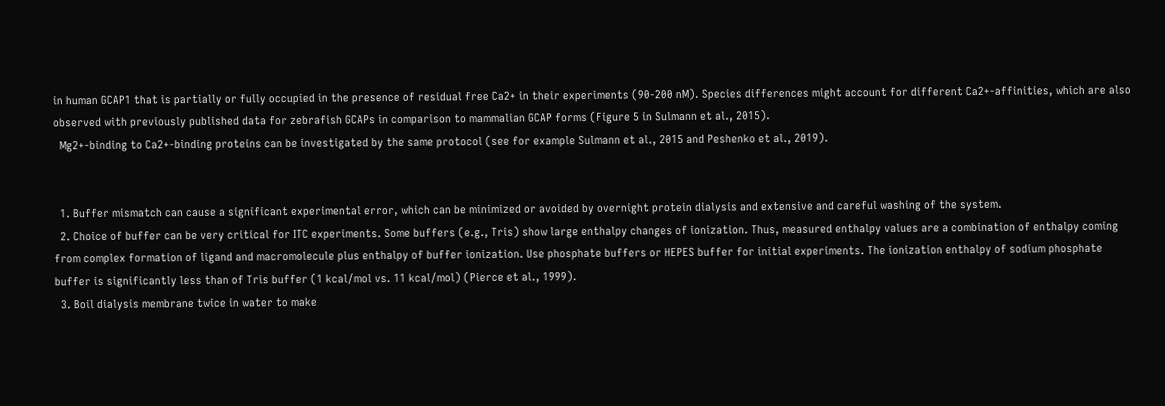in human GCAP1 that is partially or fully occupied in the presence of residual free Ca2+ in their experiments (90-200 nM). Species differences might account for different Ca2+-affinities, which are also observed with previously published data for zebrafish GCAPs in comparison to mammalian GCAP forms (Figure 5 in Sulmann et al., 2015).
  Mg2+-binding to Ca2+-binding proteins can be investigated by the same protocol (see for example Sulmann et al., 2015 and Peshenko et al., 2019).


  1. Buffer mismatch can cause a significant experimental error, which can be minimized or avoided by overnight protein dialysis and extensive and careful washing of the system.
  2. Choice of buffer can be very critical for ITC experiments. Some buffers (e.g., Tris) show large enthalpy changes of ionization. Thus, measured enthalpy values are a combination of enthalpy coming from complex formation of ligand and macromolecule plus enthalpy of buffer ionization. Use phosphate buffers or HEPES buffer for initial experiments. The ionization enthalpy of sodium phosphate buffer is significantly less than of Tris buffer (1 kcal/mol vs. 11 kcal/mol) (Pierce et al., 1999).
  3. Boil dialysis membrane twice in water to make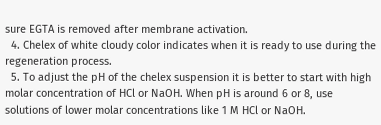sure EGTA is removed after membrane activation.
  4. Chelex of white cloudy color indicates when it is ready to use during the regeneration process.
  5. To adjust the pH of the chelex suspension it is better to start with high molar concentration of HCl or NaOH. When pH is around 6 or 8, use solutions of lower molar concentrations like 1 M HCl or NaOH.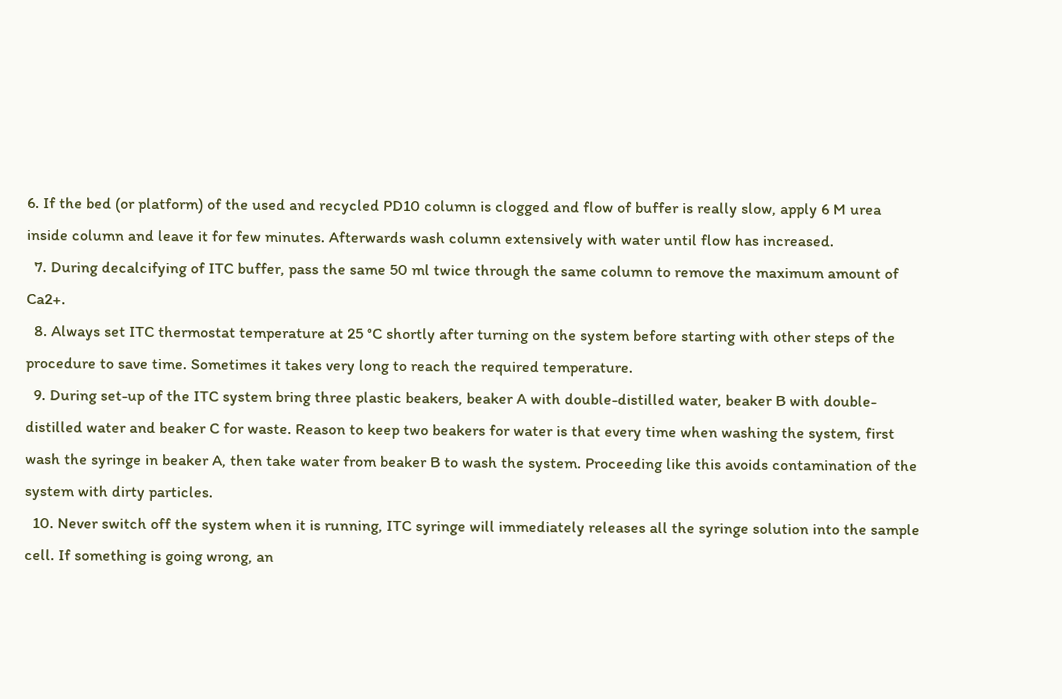6. If the bed (or platform) of the used and recycled PD10 column is clogged and flow of buffer is really slow, apply 6 M urea inside column and leave it for few minutes. Afterwards wash column extensively with water until flow has increased.
  7. During decalcifying of ITC buffer, pass the same 50 ml twice through the same column to remove the maximum amount of Ca2+.
  8. Always set ITC thermostat temperature at 25 °C shortly after turning on the system before starting with other steps of the procedure to save time. Sometimes it takes very long to reach the required temperature.
  9. During set-up of the ITC system bring three plastic beakers, beaker A with double-distilled water, beaker B with double-distilled water and beaker C for waste. Reason to keep two beakers for water is that every time when washing the system, first wash the syringe in beaker A, then take water from beaker B to wash the system. Proceeding like this avoids contamination of the system with dirty particles.
  10. Never switch off the system when it is running, ITC syringe will immediately releases all the syringe solution into the sample cell. If something is going wrong, an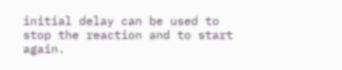initial delay can be used to stop the reaction and to start again.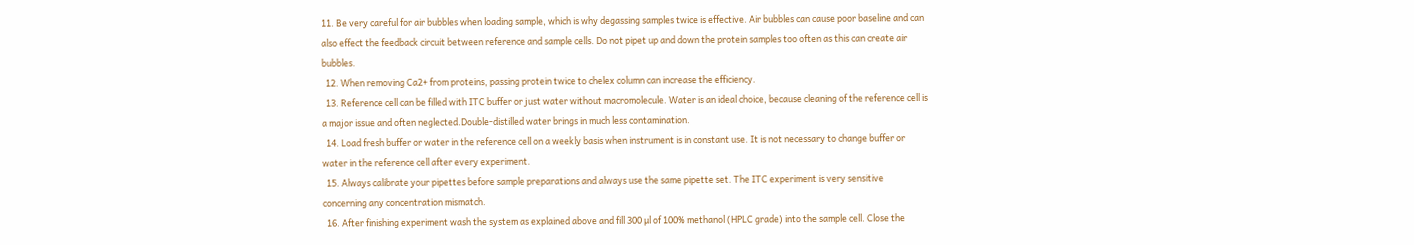11. Be very careful for air bubbles when loading sample, which is why degassing samples twice is effective. Air bubbles can cause poor baseline and can also effect the feedback circuit between reference and sample cells. Do not pipet up and down the protein samples too often as this can create air bubbles.
  12. When removing Ca2+ from proteins, passing protein twice to chelex column can increase the efficiency.
  13. Reference cell can be filled with ITC buffer or just water without macromolecule. Water is an ideal choice, because cleaning of the reference cell is a major issue and often neglected.Double-distilled water brings in much less contamination.
  14. Load fresh buffer or water in the reference cell on a weekly basis when instrument is in constant use. It is not necessary to change buffer or water in the reference cell after every experiment.
  15. Always calibrate your pipettes before sample preparations and always use the same pipette set. The ITC experiment is very sensitive concerning any concentration mismatch.
  16. After finishing experiment wash the system as explained above and fill 300 µl of 100% methanol (HPLC grade) into the sample cell. Close the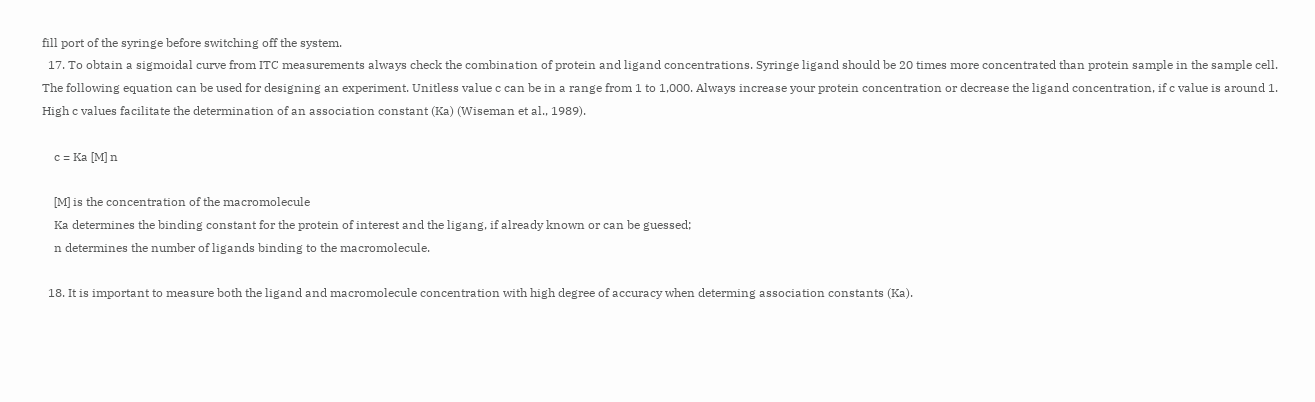fill port of the syringe before switching off the system.
  17. To obtain a sigmoidal curve from ITC measurements always check the combination of protein and ligand concentrations. Syringe ligand should be 20 times more concentrated than protein sample in the sample cell. The following equation can be used for designing an experiment. Unitless value c can be in a range from 1 to 1,000. Always increase your protein concentration or decrease the ligand concentration, if c value is around 1. High c values facilitate the determination of an association constant (Ka) (Wiseman et al., 1989).

    c = Ka [M] n

    [M] is the concentration of the macromolecule
    Ka determines the binding constant for the protein of interest and the ligang, if already known or can be guessed;
    n determines the number of ligands binding to the macromolecule.

  18. It is important to measure both the ligand and macromolecule concentration with high degree of accuracy when determing association constants (Ka).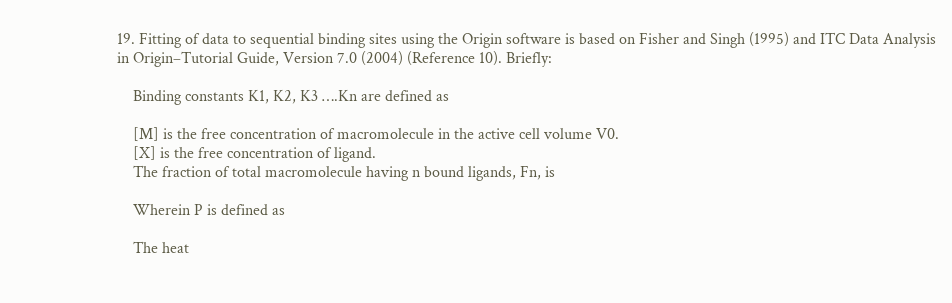19. Fitting of data to sequential binding sites using the Origin software is based on Fisher and Singh (1995) and ITC Data Analysis in Origin–Tutorial Guide, Version 7.0 (2004) (Reference 10). Briefly:

    Binding constants K1, K2, K3 ….Kn are defined as

    [M] is the free concentration of macromolecule in the active cell volume V0.
    [X] is the free concentration of ligand.
    The fraction of total macromolecule having n bound ligands, Fn, is

    Wherein P is defined as

    The heat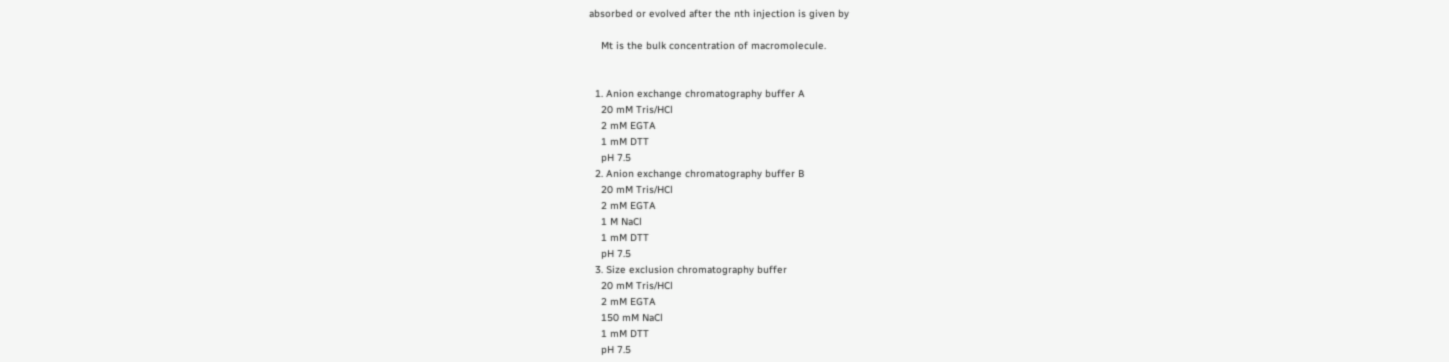absorbed or evolved after the nth injection is given by

    Mt is the bulk concentration of macromolecule.


  1. Anion exchange chromatography buffer A
    20 mM Tris/HCl
    2 mM EGTA
    1 mM DTT
    pH 7.5
  2. Anion exchange chromatography buffer B
    20 mM Tris/HCl
    2 mM EGTA
    1 M NaCl
    1 mM DTT
    pH 7.5
  3. Size exclusion chromatography buffer
    20 mM Tris/HCl
    2 mM EGTA
    150 mM NaCl
    1 mM DTT
    pH 7.5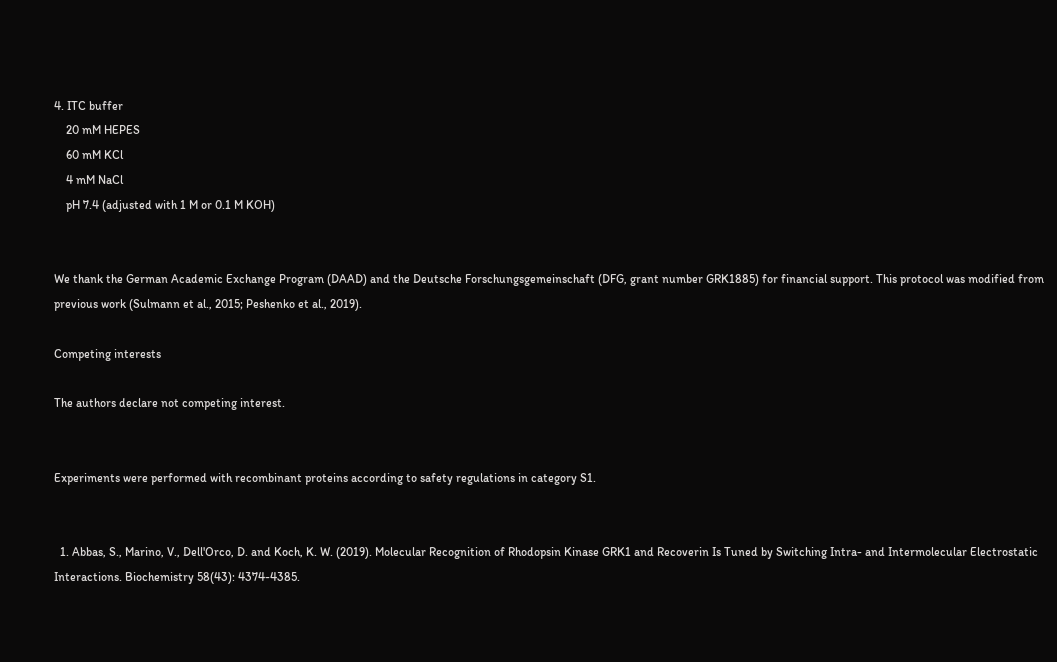4. ITC buffer
    20 mM HEPES
    60 mM KCl
    4 mM NaCl
    pH 7.4 (adjusted with 1 M or 0.1 M KOH)


We thank the German Academic Exchange Program (DAAD) and the Deutsche Forschungsgemeinschaft (DFG, grant number GRK1885) for financial support. This protocol was modified from previous work (Sulmann et al., 2015; Peshenko et al., 2019).

Competing interests

The authors declare not competing interest.


Experiments were performed with recombinant proteins according to safety regulations in category S1.


  1. Abbas, S., Marino, V., Dell'Orco, D. and Koch, K. W. (2019). Molecular Recognition of Rhodopsin Kinase GRK1 and Recoverin Is Tuned by Switching Intra- and Intermolecular Electrostatic Interactions. Biochemistry 58(43): 4374-4385.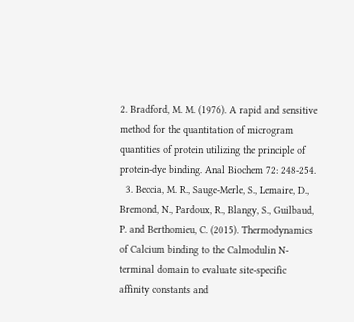2. Bradford, M. M. (1976). A rapid and sensitive method for the quantitation of microgram quantities of protein utilizing the principle of protein-dye binding. Anal Biochem 72: 248-254.
  3. Beccia, M. R., Sauge-Merle, S., Lemaire, D., Bremond, N., Pardoux, R., Blangy, S., Guilbaud, P. and Berthomieu, C. (2015). Thermodynamics of Calcium binding to the Calmodulin N-terminal domain to evaluate site-specific affinity constants and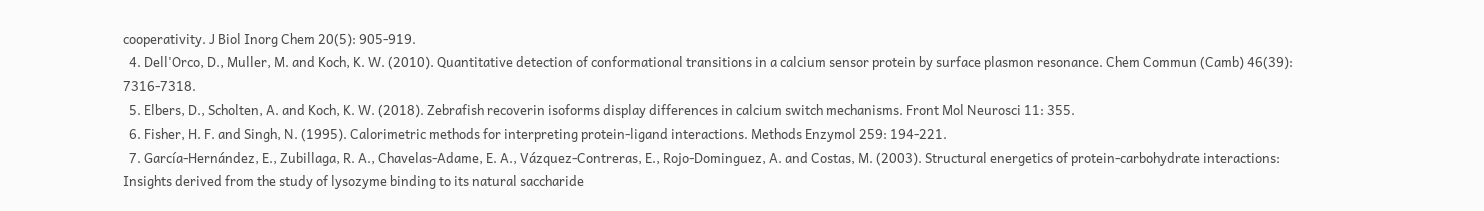cooperativity. J Biol Inorg Chem 20(5): 905-919.
  4. Dell'Orco, D., Muller, M. and Koch, K. W. (2010). Quantitative detection of conformational transitions in a calcium sensor protein by surface plasmon resonance. Chem Commun (Camb) 46(39): 7316-7318.
  5. Elbers, D., Scholten, A. and Koch, K. W. (2018). Zebrafish recoverin isoforms display differences in calcium switch mechanisms. Front Mol Neurosci 11: 355.
  6. Fisher, H. F. and Singh, N. (1995). Calorimetric methods for interpreting protein-ligand interactions. Methods Enzymol 259: 194-221.
  7. García‐Hernández, E., Zubillaga, R. A., Chavelas-Adame, E. A., Vázquez-Contreras, E., Rojo-Dominguez, A. and Costas, M. (2003). Structural energetics of protein-carbohydrate interactions: Insights derived from the study of lysozyme binding to its natural saccharide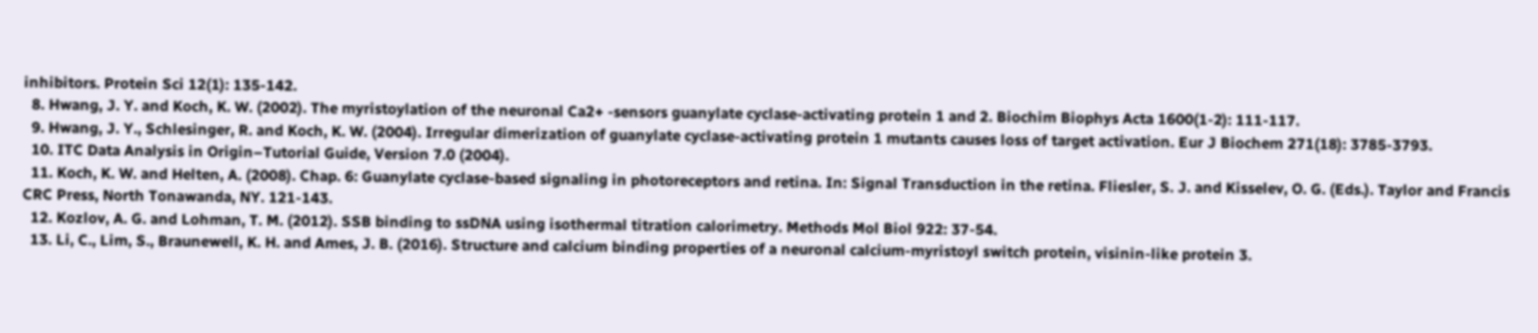inhibitors. Protein Sci 12(1): 135-142.
  8. Hwang, J. Y. and Koch, K. W. (2002). The myristoylation of the neuronal Ca2+ -sensors guanylate cyclase-activating protein 1 and 2. Biochim Biophys Acta 1600(1-2): 111-117.
  9. Hwang, J. Y., Schlesinger, R. and Koch, K. W. (2004). Irregular dimerization of guanylate cyclase-activating protein 1 mutants causes loss of target activation. Eur J Biochem 271(18): 3785-3793.
  10. ITC Data Analysis in Origin–Tutorial Guide, Version 7.0 (2004).
  11. Koch, K. W. and Helten, A. (2008). Chap. 6: Guanylate cyclase-based signaling in photoreceptors and retina. In: Signal Transduction in the retina. Fliesler, S. J. and Kisselev, O. G. (Eds.). Taylor and Francis CRC Press, North Tonawanda, NY. 121-143.
  12. Kozlov, A. G. and Lohman, T. M. (2012). SSB binding to ssDNA using isothermal titration calorimetry. Methods Mol Biol 922: 37-54.
  13. Li, C., Lim, S., Braunewell, K. H. and Ames, J. B. (2016). Structure and calcium binding properties of a neuronal calcium-myristoyl switch protein, visinin-like protein 3.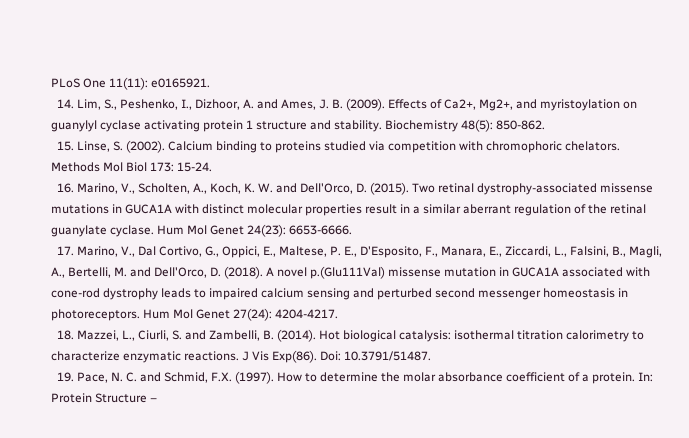PLoS One 11(11): e0165921.
  14. Lim, S., Peshenko, I., Dizhoor, A. and Ames, J. B. (2009). Effects of Ca2+, Mg2+, and myristoylation on guanylyl cyclase activating protein 1 structure and stability. Biochemistry 48(5): 850-862.
  15. Linse, S. (2002). Calcium binding to proteins studied via competition with chromophoric chelators. Methods Mol Biol 173: 15-24.
  16. Marino, V., Scholten, A., Koch, K. W. and Dell'Orco, D. (2015). Two retinal dystrophy-associated missense mutations in GUCA1A with distinct molecular properties result in a similar aberrant regulation of the retinal guanylate cyclase. Hum Mol Genet 24(23): 6653-6666.
  17. Marino, V., Dal Cortivo, G., Oppici, E., Maltese, P. E., D'Esposito, F., Manara, E., Ziccardi, L., Falsini, B., Magli, A., Bertelli, M. and Dell'Orco, D. (2018). A novel p.(Glu111Val) missense mutation in GUCA1A associated with cone-rod dystrophy leads to impaired calcium sensing and perturbed second messenger homeostasis in photoreceptors. Hum Mol Genet 27(24): 4204-4217.
  18. Mazzei, L., Ciurli, S. and Zambelli, B. (2014). Hot biological catalysis: isothermal titration calorimetry to characterize enzymatic reactions. J Vis Exp(86). Doi: 10.3791/51487.
  19. Pace, N. C. and Schmid, F.X. (1997). How to determine the molar absorbance coefficient of a protein. In: Protein Structure –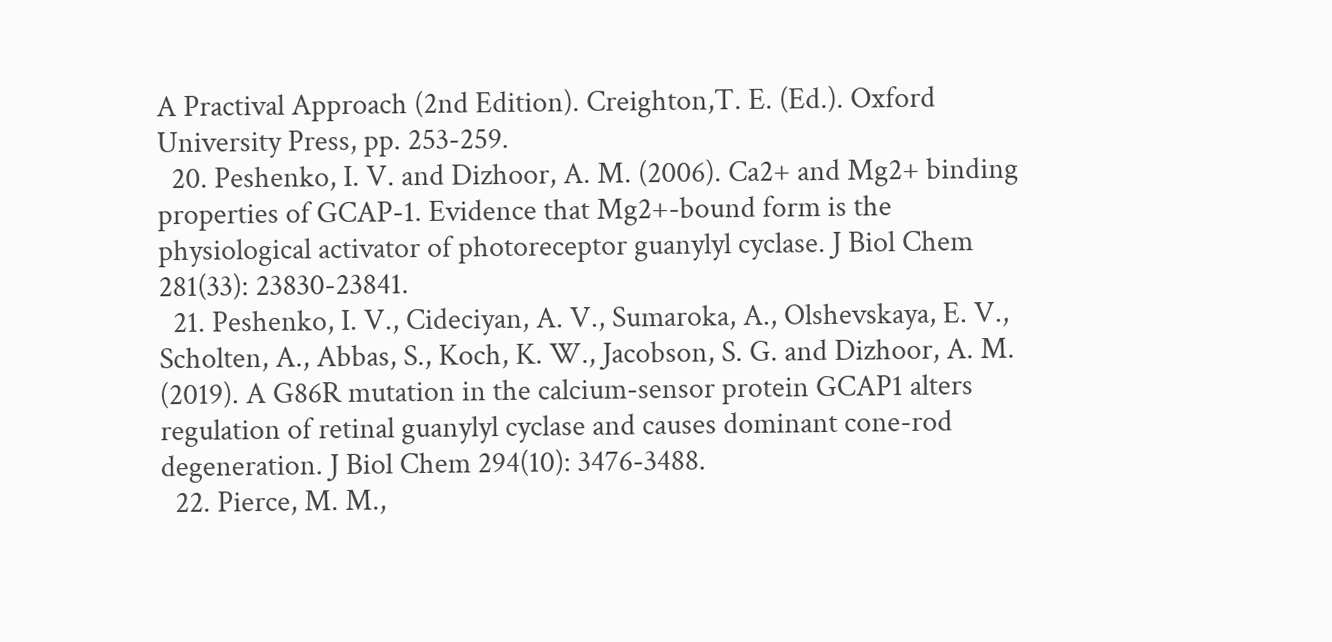A Practival Approach (2nd Edition). Creighton,T. E. (Ed.). Oxford University Press, pp. 253-259.
  20. Peshenko, I. V. and Dizhoor, A. M. (2006). Ca2+ and Mg2+ binding properties of GCAP-1. Evidence that Mg2+-bound form is the physiological activator of photoreceptor guanylyl cyclase. J Biol Chem 281(33): 23830-23841.
  21. Peshenko, I. V., Cideciyan, A. V., Sumaroka, A., Olshevskaya, E. V., Scholten, A., Abbas, S., Koch, K. W., Jacobson, S. G. and Dizhoor, A. M. (2019). A G86R mutation in the calcium-sensor protein GCAP1 alters regulation of retinal guanylyl cyclase and causes dominant cone-rod degeneration. J Biol Chem 294(10): 3476-3488.
  22. Pierce, M. M.,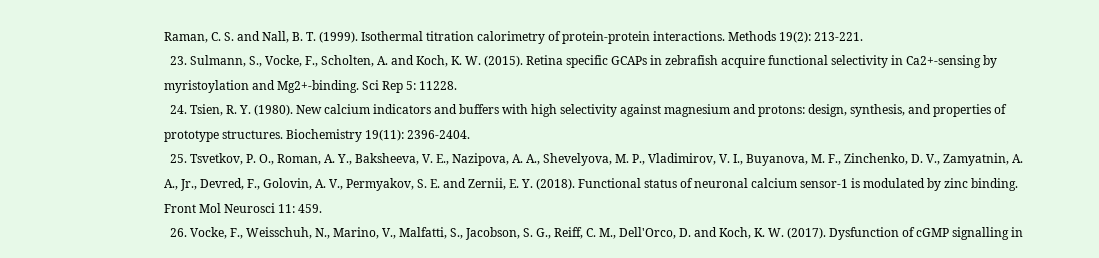Raman, C. S. and Nall, B. T. (1999). Isothermal titration calorimetry of protein-protein interactions. Methods 19(2): 213-221.
  23. Sulmann, S., Vocke, F., Scholten, A. and Koch, K. W. (2015). Retina specific GCAPs in zebrafish acquire functional selectivity in Ca2+-sensing by myristoylation and Mg2+-binding. Sci Rep 5: 11228.
  24. Tsien, R. Y. (1980). New calcium indicators and buffers with high selectivity against magnesium and protons: design, synthesis, and properties of prototype structures. Biochemistry 19(11): 2396-2404.
  25. Tsvetkov, P. O., Roman, A. Y., Baksheeva, V. E., Nazipova, A. A., Shevelyova, M. P., Vladimirov, V. I., Buyanova, M. F., Zinchenko, D. V., Zamyatnin, A. A., Jr., Devred, F., Golovin, A. V., Permyakov, S. E. and Zernii, E. Y. (2018). Functional status of neuronal calcium sensor-1 is modulated by zinc binding. Front Mol Neurosci 11: 459.
  26. Vocke, F., Weisschuh, N., Marino, V., Malfatti, S., Jacobson, S. G., Reiff, C. M., Dell'Orco, D. and Koch, K. W. (2017). Dysfunction of cGMP signalling in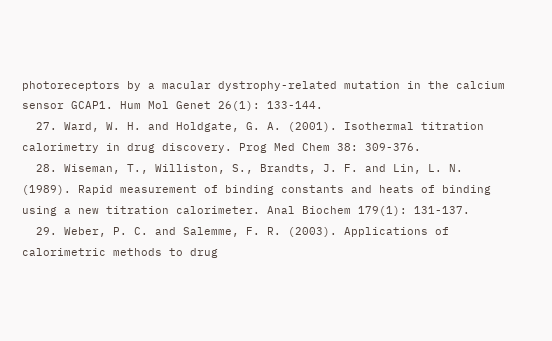photoreceptors by a macular dystrophy-related mutation in the calcium sensor GCAP1. Hum Mol Genet 26(1): 133-144.
  27. Ward, W. H. and Holdgate, G. A. (2001). Isothermal titration calorimetry in drug discovery. Prog Med Chem 38: 309-376.
  28. Wiseman, T., Williston, S., Brandts, J. F. and Lin, L. N. (1989). Rapid measurement of binding constants and heats of binding using a new titration calorimeter. Anal Biochem 179(1): 131-137.
  29. Weber, P. C. and Salemme, F. R. (2003). Applications of calorimetric methods to drug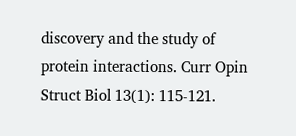discovery and the study of protein interactions. Curr Opin Struct Biol 13(1): 115-121.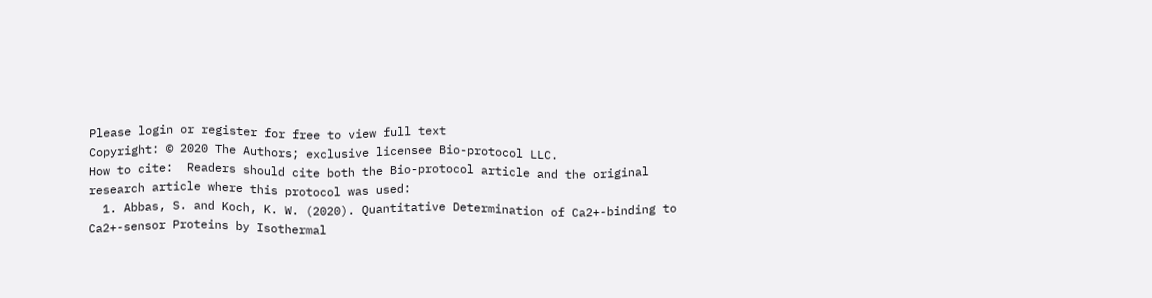Please login or register for free to view full text
Copyright: © 2020 The Authors; exclusive licensee Bio-protocol LLC.
How to cite:  Readers should cite both the Bio-protocol article and the original research article where this protocol was used:
  1. Abbas, S. and Koch, K. W. (2020). Quantitative Determination of Ca2+-binding to Ca2+-sensor Proteins by Isothermal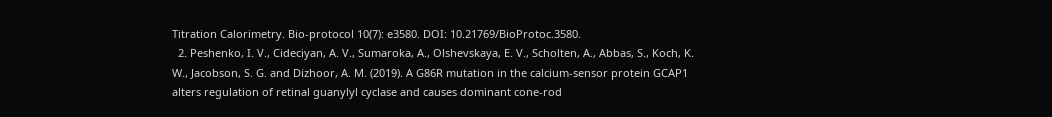Titration Calorimetry. Bio-protocol 10(7): e3580. DOI: 10.21769/BioProtoc.3580.
  2. Peshenko, I. V., Cideciyan, A. V., Sumaroka, A., Olshevskaya, E. V., Scholten, A., Abbas, S., Koch, K. W., Jacobson, S. G. and Dizhoor, A. M. (2019). A G86R mutation in the calcium-sensor protein GCAP1 alters regulation of retinal guanylyl cyclase and causes dominant cone-rod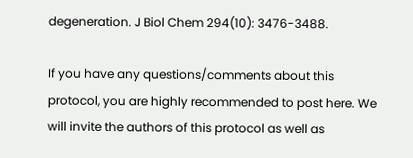degeneration. J Biol Chem 294(10): 3476-3488.

If you have any questions/comments about this protocol, you are highly recommended to post here. We will invite the authors of this protocol as well as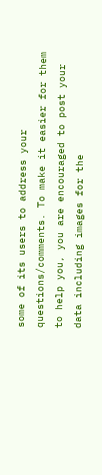some of its users to address your questions/comments. To make it easier for them to help you, you are encouraged to post your data including images for the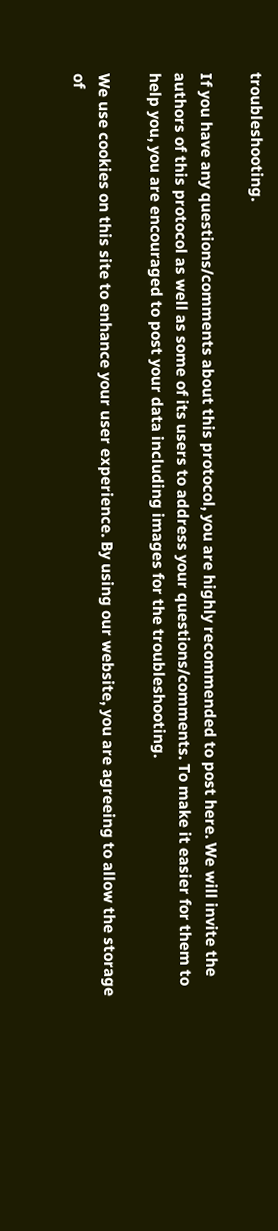troubleshooting.

If you have any questions/comments about this protocol, you are highly recommended to post here. We will invite the authors of this protocol as well as some of its users to address your questions/comments. To make it easier for them to help you, you are encouraged to post your data including images for the troubleshooting.

We use cookies on this site to enhance your user experience. By using our website, you are agreeing to allow the storage of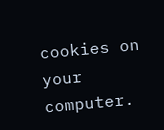cookies on your computer.